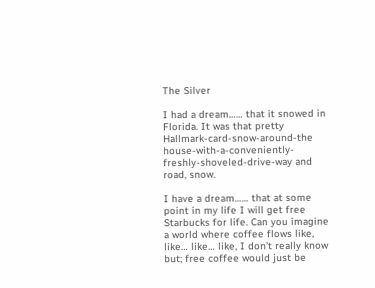The Silver

I had a dream…… that it snowed in Florida. It was that pretty Hallmark-card-snow-around-the house-with-a-conveniently-freshly-shoveled-drive-way and road, snow.

I have a dream…… that at some point in my life I will get free Starbucks for life. Can you imagine a world where coffee flows like, like… like… like, I don’t really know but; free coffee would just be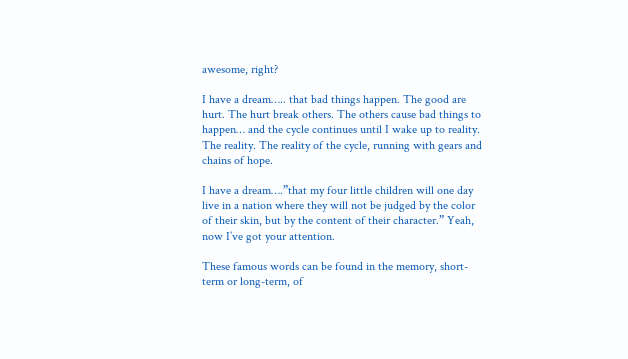awesome, right?

I have a dream….. that bad things happen. The good are hurt. The hurt break others. The others cause bad things to happen… and the cycle continues until I wake up to reality. The reality. The reality of the cycle, running with gears and chains of hope.

I have a dream….”that my four little children will one day live in a nation where they will not be judged by the color of their skin, but by the content of their character.” Yeah, now I’ve got your attention.

These famous words can be found in the memory, short-term or long-term, of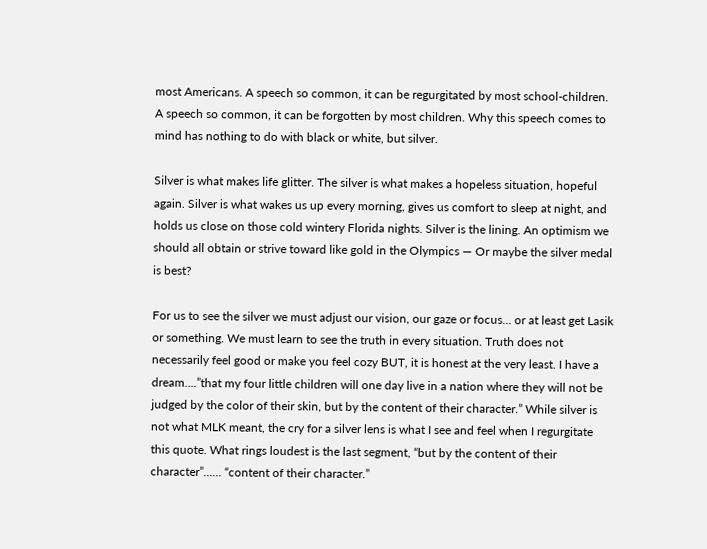most Americans. A speech so common, it can be regurgitated by most school-children. A speech so common, it can be forgotten by most children. Why this speech comes to mind has nothing to do with black or white, but silver.

Silver is what makes life glitter. The silver is what makes a hopeless situation, hopeful again. Silver is what wakes us up every morning, gives us comfort to sleep at night, and holds us close on those cold wintery Florida nights. Silver is the lining. An optimism we should all obtain or strive toward like gold in the Olympics — Or maybe the silver medal is best?

For us to see the silver we must adjust our vision, our gaze or focus… or at least get Lasik or something. We must learn to see the truth in every situation. Truth does not necessarily feel good or make you feel cozy BUT, it is honest at the very least. I have a dream….”that my four little children will one day live in a nation where they will not be judged by the color of their skin, but by the content of their character.” While silver is not what MLK meant, the cry for a silver lens is what I see and feel when I regurgitate this quote. What rings loudest is the last segment, “but by the content of their character”…… “content of their character.”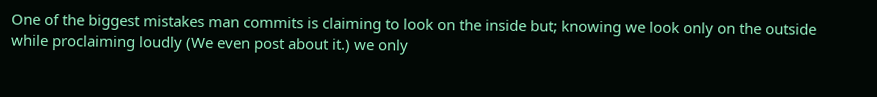One of the biggest mistakes man commits is claiming to look on the inside but; knowing we look only on the outside while proclaiming loudly (We even post about it.) we only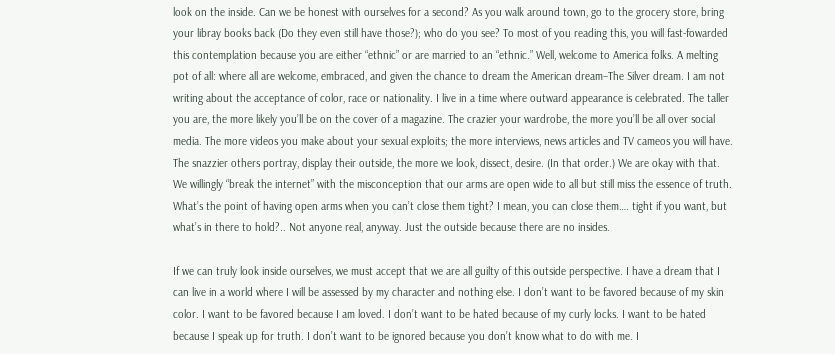look on the inside. Can we be honest with ourselves for a second? As you walk around town, go to the grocery store, bring your libray books back (Do they even still have those?); who do you see? To most of you reading this, you will fast-fowarded this contemplation because you are either “ethnic” or are married to an “ethnic.” Well, welcome to America folks. A melting pot of all: where all are welcome, embraced, and given the chance to dream the American dream–The Silver dream. I am not writing about the acceptance of color, race or nationality. I live in a time where outward appearance is celebrated. The taller you are, the more likely you’ll be on the cover of a magazine. The crazier your wardrobe, the more you’ll be all over social media. The more videos you make about your sexual exploits; the more interviews, news articles and TV cameos you will have. The snazzier others portray, display their outside, the more we look, dissect, desire. (In that order.) We are okay with that. We willingly “break the internet” with the misconception that our arms are open wide to all but still miss the essence of truth. What’s the point of having open arms when you can’t close them tight? I mean, you can close them…. tight if you want, but what’s in there to hold?.. Not anyone real, anyway. Just the outside because there are no insides.

If we can truly look inside ourselves, we must accept that we are all guilty of this outside perspective. I have a dream that I can live in a world where I will be assessed by my character and nothing else. I don’t want to be favored because of my skin color. I want to be favored because I am loved. I don’t want to be hated because of my curly locks. I want to be hated because I speak up for truth. I don’t want to be ignored because you don’t know what to do with me. I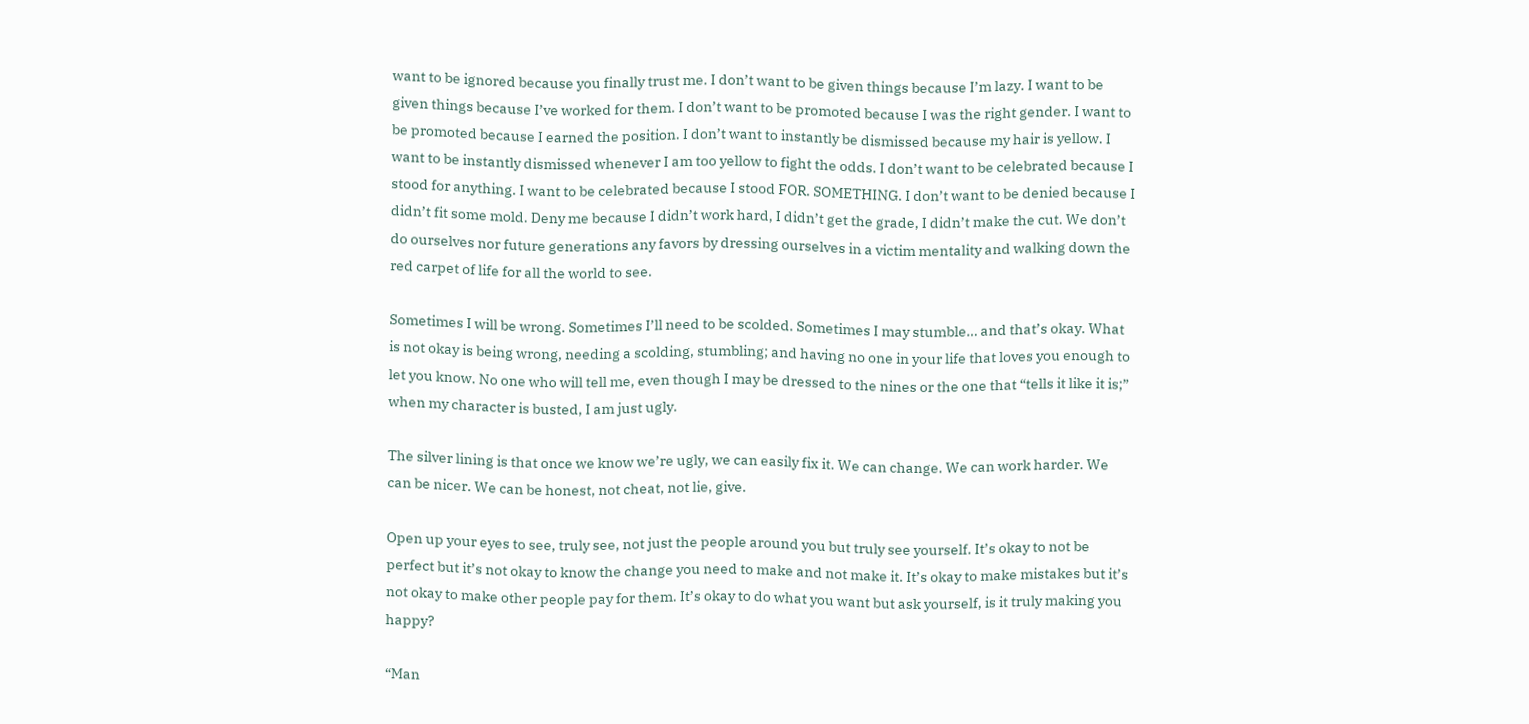want to be ignored because you finally trust me. I don’t want to be given things because I’m lazy. I want to be given things because I’ve worked for them. I don’t want to be promoted because I was the right gender. I want to be promoted because I earned the position. I don’t want to instantly be dismissed because my hair is yellow. I want to be instantly dismissed whenever I am too yellow to fight the odds. I don’t want to be celebrated because I stood for anything. I want to be celebrated because I stood FOR. SOMETHING. I don’t want to be denied because I didn’t fit some mold. Deny me because I didn’t work hard, I didn’t get the grade, I didn’t make the cut. We don’t do ourselves nor future generations any favors by dressing ourselves in a victim mentality and walking down the red carpet of life for all the world to see.

Sometimes I will be wrong. Sometimes I’ll need to be scolded. Sometimes I may stumble… and that’s okay. What is not okay is being wrong, needing a scolding, stumbling; and having no one in your life that loves you enough to let you know. No one who will tell me, even though I may be dressed to the nines or the one that “tells it like it is;” when my character is busted, I am just ugly.

The silver lining is that once we know we’re ugly, we can easily fix it. We can change. We can work harder. We can be nicer. We can be honest, not cheat, not lie, give.

Open up your eyes to see, truly see, not just the people around you but truly see yourself. It’s okay to not be perfect but it’s not okay to know the change you need to make and not make it. It’s okay to make mistakes but it’s not okay to make other people pay for them. It’s okay to do what you want but ask yourself, is it truly making you happy?

“Man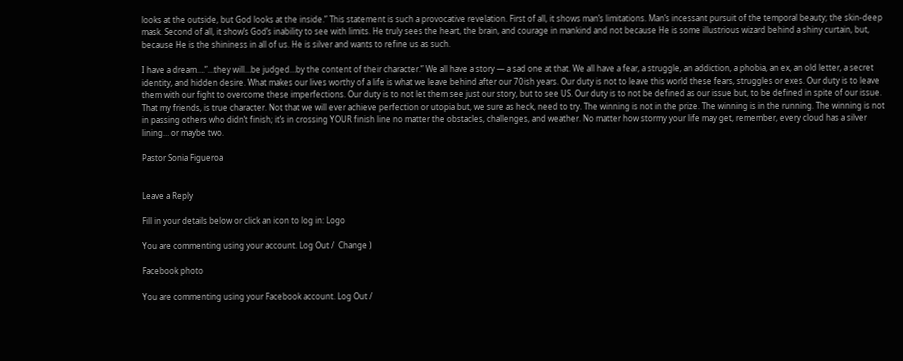looks at the outside, but God looks at the inside.” This statement is such a provocative revelation. First of all, it shows man’s limitations. Man’s incessant pursuit of the temporal beauty; the skin-deep mask. Second of all, it show’s God’s inability to see with limits. He truly sees the heart, the brain, and courage in mankind and not because He is some illustrious wizard behind a shiny curtain, but, because He is the shininess in all of us. He is silver and wants to refine us as such.

I have a dream….”…they will…be judged…by the content of their character.” We all have a story — a sad one at that. We all have a fear, a struggle, an addiction, a phobia, an ex, an old letter, a secret identity, and hidden desire. What makes our lives worthy of a life is what we leave behind after our 70ish years. Our duty is not to leave this world these fears, struggles or exes. Our duty is to leave them with our fight to overcome these imperfections. Our duty is to not let them see just our story, but to see US. Our duty is to not be defined as our issue but, to be defined in spite of our issue. That my friends, is true character. Not that we will ever achieve perfection or utopia but, we sure as heck, need to try. The winning is not in the prize. The winning is in the running. The winning is not in passing others who didn’t finish; it’s in crossing YOUR finish line no matter the obstacles, challenges, and weather. No matter how stormy your life may get, remember, every cloud has a silver lining… or maybe two.

Pastor Sonia Figueroa


Leave a Reply

Fill in your details below or click an icon to log in: Logo

You are commenting using your account. Log Out /  Change )

Facebook photo

You are commenting using your Facebook account. Log Out /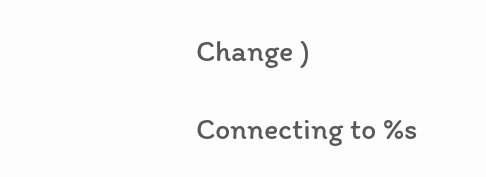Change )

Connecting to %s